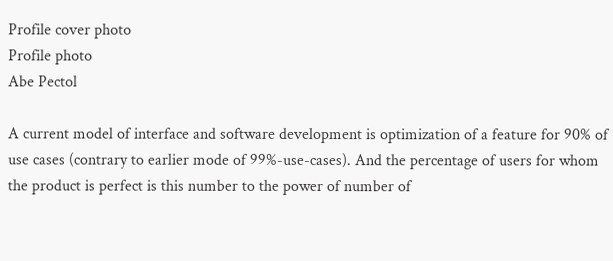Profile cover photo
Profile photo
Abe Pectol

A current model of interface and software development is optimization of a feature for 90% of use cases (contrary to earlier mode of 99%-use-cases). And the percentage of users for whom the product is perfect is this number to the power of number of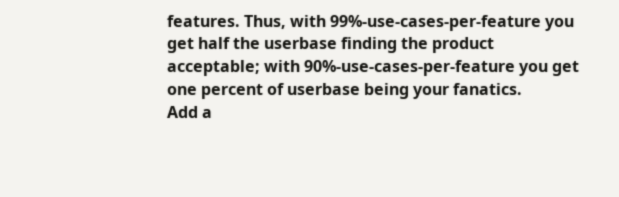features. Thus, with 99%-use-cases-per-feature you get half the userbase finding the product acceptable; with 90%-use-cases-per-feature you get one percent of userbase being your fanatics.
Add a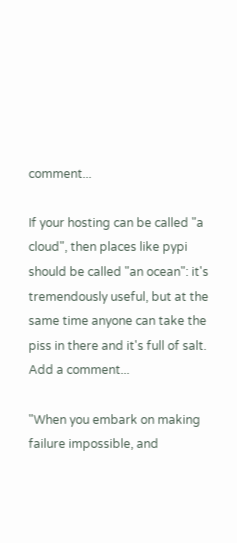comment...

If your hosting can be called "a cloud", then places like pypi should be called "an ocean": it's tremendously useful, but at the same time anyone can take the piss in there and it's full of salt.
Add a comment...

"When you embark on making failure impossible, and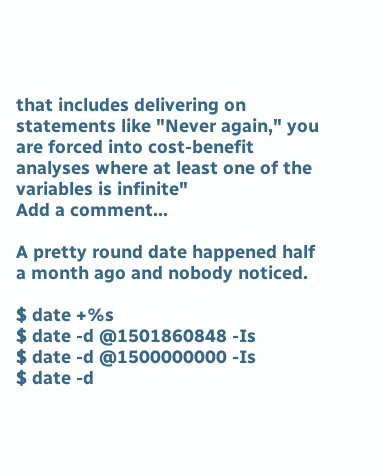that includes delivering on statements like "Never again," you are forced into cost-benefit analyses where at least one of the variables is infinite"
Add a comment...

A pretty round date happened half a month ago and nobody noticed.

$ date +%s
$ date -d @1501860848 -Is
$ date -d @1500000000 -Is
$ date -d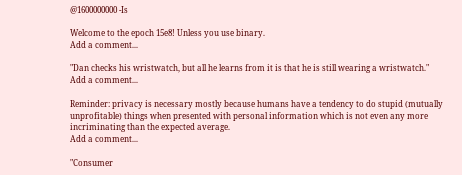@1600000000 -Is

Welcome to the epoch 15e8! Unless you use binary.
Add a comment...

"Dan checks his wristwatch, but all he learns from it is that he is still wearing a wristwatch."
Add a comment...

Reminder: privacy is necessary mostly because humans have a tendency to do stupid (mutually unprofitable) things when presented with personal information which is not even any more incriminating than the expected average.
Add a comment...

"Consumer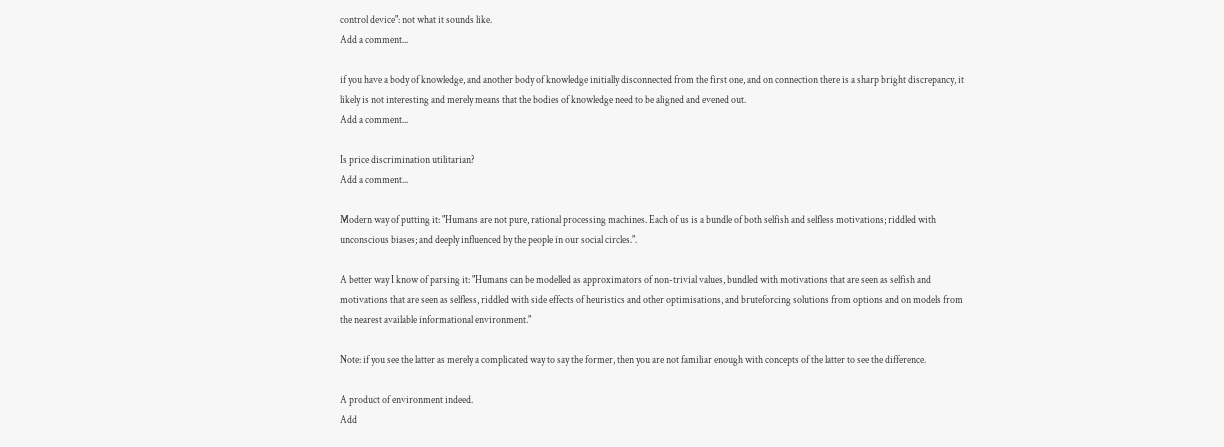control device": not what it sounds like.
Add a comment...

if you have a body of knowledge, and another body of knowledge initially disconnected from the first one, and on connection there is a sharp bright discrepancy, it likely is not interesting and merely means that the bodies of knowledge need to be aligned and evened out.
Add a comment...

Is price discrimination utilitarian?
Add a comment...

Modern way of putting it: "Humans are not pure, rational processing machines. Each of us is a bundle of both selfish and selfless motivations; riddled with unconscious biases; and deeply influenced by the people in our social circles.".

A better way I know of parsing it: "Humans can be modelled as approximators of non-trivial values, bundled with motivations that are seen as selfish and motivations that are seen as selfless, riddled with side effects of heuristics and other optimisations, and bruteforcing solutions from options and on models from the nearest available informational environment."

Note: if you see the latter as merely a complicated way to say the former, then you are not familiar enough with concepts of the latter to see the difference.

A product of environment indeed.
Add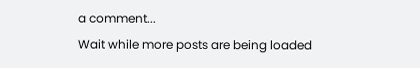a comment...
Wait while more posts are being loaded